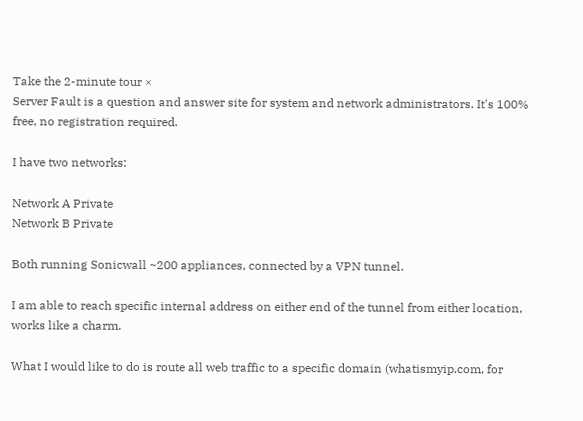Take the 2-minute tour ×
Server Fault is a question and answer site for system and network administrators. It's 100% free, no registration required.

I have two networks:

Network A Private
Network B Private

Both running Sonicwall ~200 appliances, connected by a VPN tunnel.

I am able to reach specific internal address on either end of the tunnel from either location, works like a charm.

What I would like to do is route all web traffic to a specific domain (whatismyip.com, for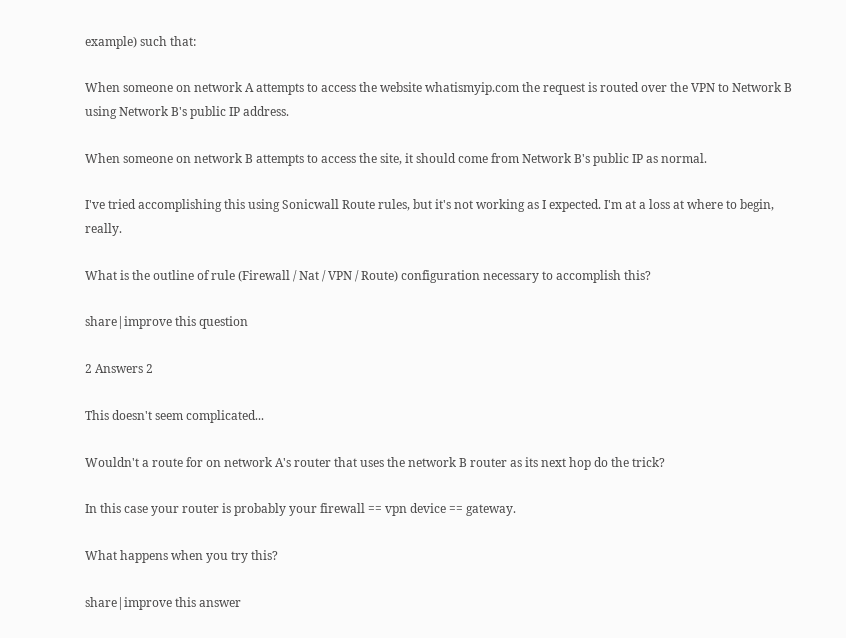example) such that:

When someone on network A attempts to access the website whatismyip.com the request is routed over the VPN to Network B using Network B's public IP address.

When someone on network B attempts to access the site, it should come from Network B's public IP as normal.

I've tried accomplishing this using Sonicwall Route rules, but it's not working as I expected. I'm at a loss at where to begin, really.

What is the outline of rule (Firewall / Nat / VPN / Route) configuration necessary to accomplish this?

share|improve this question

2 Answers 2

This doesn't seem complicated...

Wouldn't a route for on network A's router that uses the network B router as its next hop do the trick?

In this case your router is probably your firewall == vpn device == gateway.

What happens when you try this?

share|improve this answer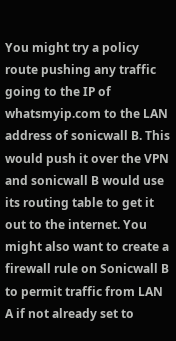You might try a policy route pushing any traffic going to the IP of whatsmyip.com to the LAN address of sonicwall B. This would push it over the VPN and sonicwall B would use its routing table to get it out to the internet. You might also want to create a firewall rule on Sonicwall B to permit traffic from LAN A if not already set to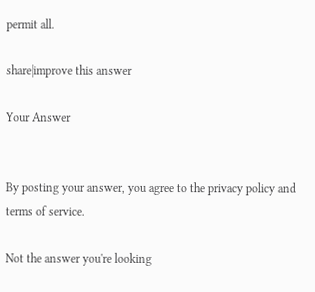permit all.

share|improve this answer

Your Answer


By posting your answer, you agree to the privacy policy and terms of service.

Not the answer you're looking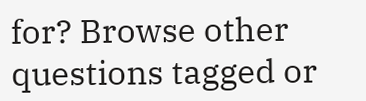for? Browse other questions tagged or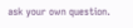ask your own question.